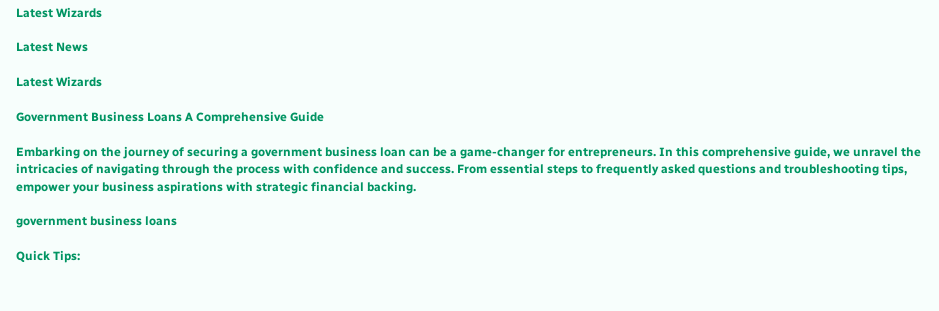Latest Wizards

Latest News

Latest Wizards

Government Business Loans A Comprehensive Guide

Embarking on the journey of securing a government business loan can be a game-changer for entrepreneurs. In this comprehensive guide, we unravel the intricacies of navigating through the process with confidence and success. From essential steps to frequently asked questions and troubleshooting tips, empower your business aspirations with strategic financial backing.

government business loans

Quick Tips: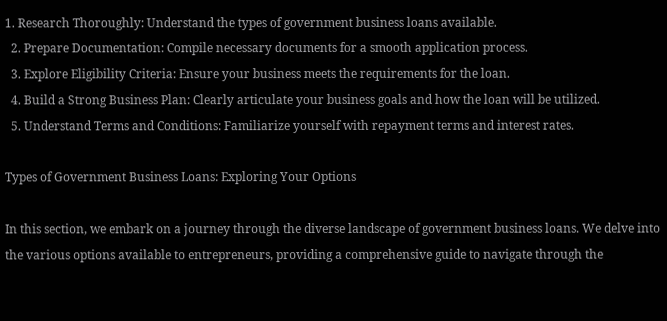1. Research Thoroughly: Understand the types of government business loans available.
  2. Prepare Documentation: Compile necessary documents for a smooth application process.
  3. Explore Eligibility Criteria: Ensure your business meets the requirements for the loan.
  4. Build a Strong Business Plan: Clearly articulate your business goals and how the loan will be utilized.
  5. Understand Terms and Conditions: Familiarize yourself with repayment terms and interest rates.

Types of Government Business Loans: Exploring Your Options

In this section, we embark on a journey through the diverse landscape of government business loans. We delve into the various options available to entrepreneurs, providing a comprehensive guide to navigate through the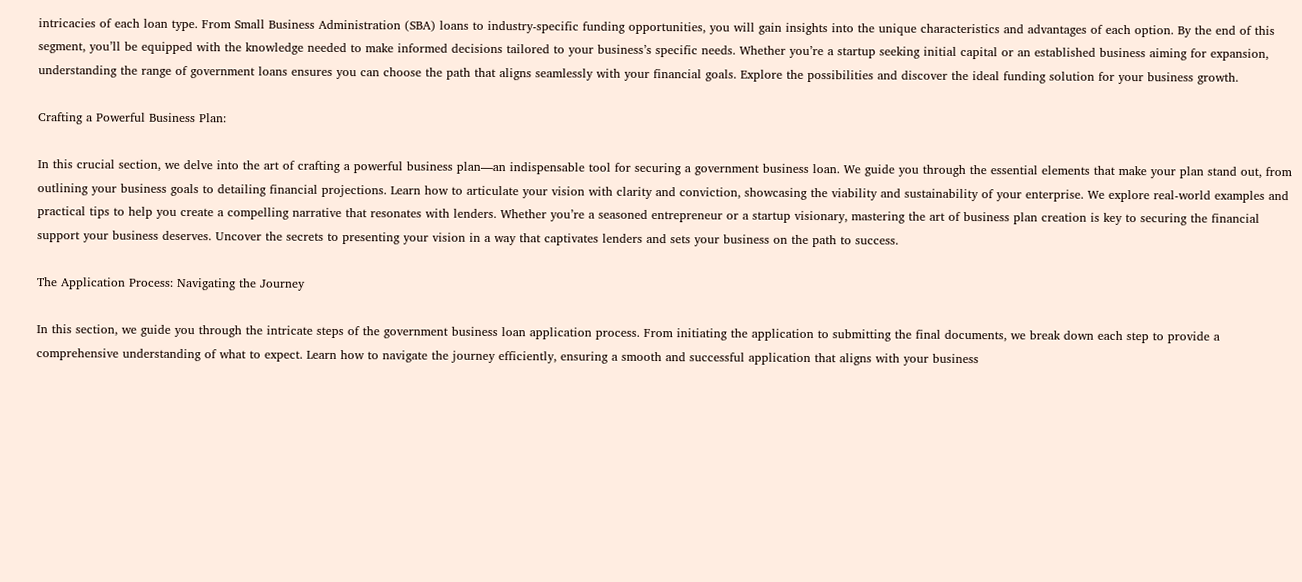intricacies of each loan type. From Small Business Administration (SBA) loans to industry-specific funding opportunities, you will gain insights into the unique characteristics and advantages of each option. By the end of this segment, you’ll be equipped with the knowledge needed to make informed decisions tailored to your business’s specific needs. Whether you’re a startup seeking initial capital or an established business aiming for expansion, understanding the range of government loans ensures you can choose the path that aligns seamlessly with your financial goals. Explore the possibilities and discover the ideal funding solution for your business growth.

Crafting a Powerful Business Plan:

In this crucial section, we delve into the art of crafting a powerful business plan—an indispensable tool for securing a government business loan. We guide you through the essential elements that make your plan stand out, from outlining your business goals to detailing financial projections. Learn how to articulate your vision with clarity and conviction, showcasing the viability and sustainability of your enterprise. We explore real-world examples and practical tips to help you create a compelling narrative that resonates with lenders. Whether you’re a seasoned entrepreneur or a startup visionary, mastering the art of business plan creation is key to securing the financial support your business deserves. Uncover the secrets to presenting your vision in a way that captivates lenders and sets your business on the path to success.

The Application Process: Navigating the Journey

In this section, we guide you through the intricate steps of the government business loan application process. From initiating the application to submitting the final documents, we break down each step to provide a comprehensive understanding of what to expect. Learn how to navigate the journey efficiently, ensuring a smooth and successful application that aligns with your business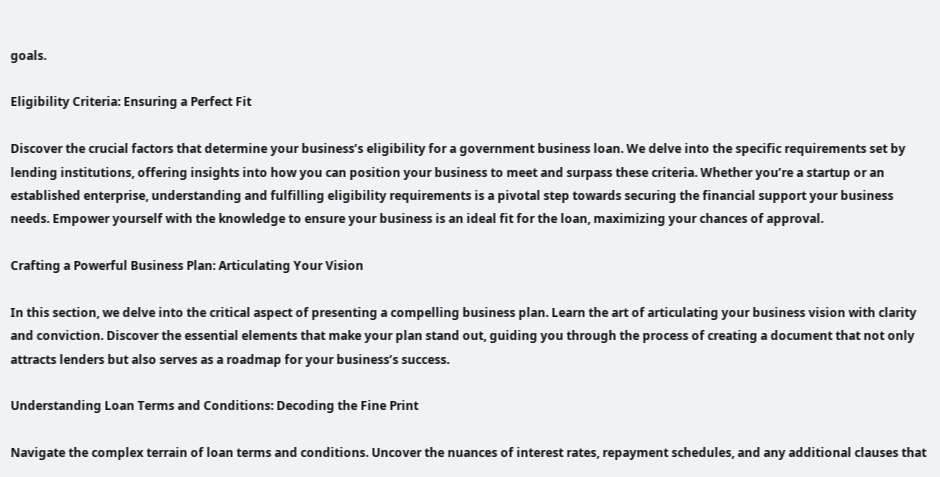goals.

Eligibility Criteria: Ensuring a Perfect Fit

Discover the crucial factors that determine your business’s eligibility for a government business loan. We delve into the specific requirements set by lending institutions, offering insights into how you can position your business to meet and surpass these criteria. Whether you’re a startup or an established enterprise, understanding and fulfilling eligibility requirements is a pivotal step towards securing the financial support your business needs. Empower yourself with the knowledge to ensure your business is an ideal fit for the loan, maximizing your chances of approval.

Crafting a Powerful Business Plan: Articulating Your Vision

In this section, we delve into the critical aspect of presenting a compelling business plan. Learn the art of articulating your business vision with clarity and conviction. Discover the essential elements that make your plan stand out, guiding you through the process of creating a document that not only attracts lenders but also serves as a roadmap for your business’s success.

Understanding Loan Terms and Conditions: Decoding the Fine Print

Navigate the complex terrain of loan terms and conditions. Uncover the nuances of interest rates, repayment schedules, and any additional clauses that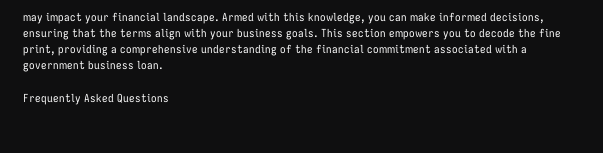may impact your financial landscape. Armed with this knowledge, you can make informed decisions, ensuring that the terms align with your business goals. This section empowers you to decode the fine print, providing a comprehensive understanding of the financial commitment associated with a government business loan.

Frequently Asked Questions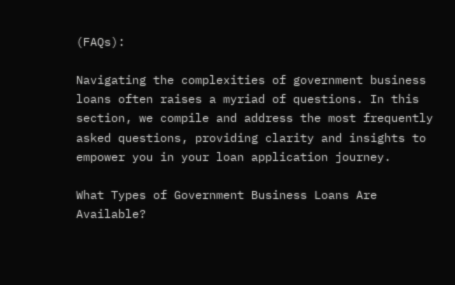(FAQs):

Navigating the complexities of government business loans often raises a myriad of questions. In this section, we compile and address the most frequently asked questions, providing clarity and insights to empower you in your loan application journey.

What Types of Government Business Loans Are Available?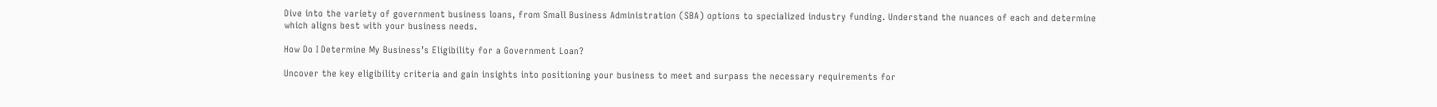Dive into the variety of government business loans, from Small Business Administration (SBA) options to specialized industry funding. Understand the nuances of each and determine which aligns best with your business needs.

How Do I Determine My Business’s Eligibility for a Government Loan?

Uncover the key eligibility criteria and gain insights into positioning your business to meet and surpass the necessary requirements for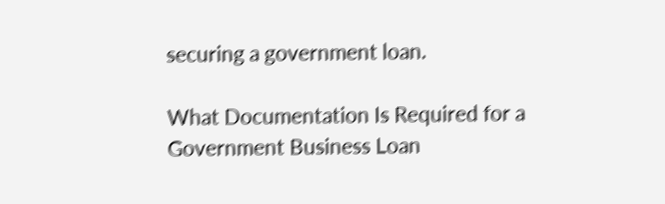securing a government loan.

What Documentation Is Required for a Government Business Loan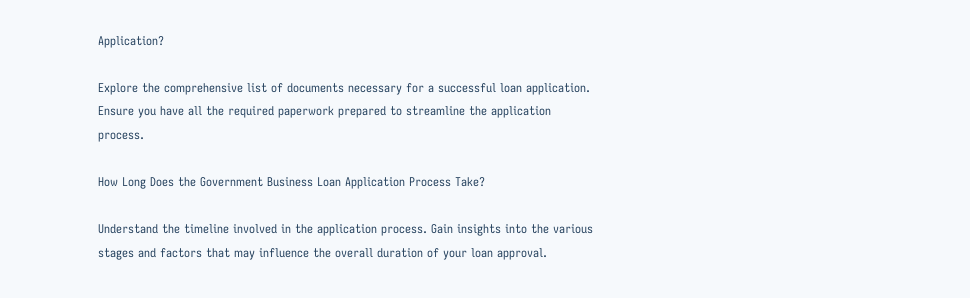Application?

Explore the comprehensive list of documents necessary for a successful loan application. Ensure you have all the required paperwork prepared to streamline the application process.

How Long Does the Government Business Loan Application Process Take?

Understand the timeline involved in the application process. Gain insights into the various stages and factors that may influence the overall duration of your loan approval.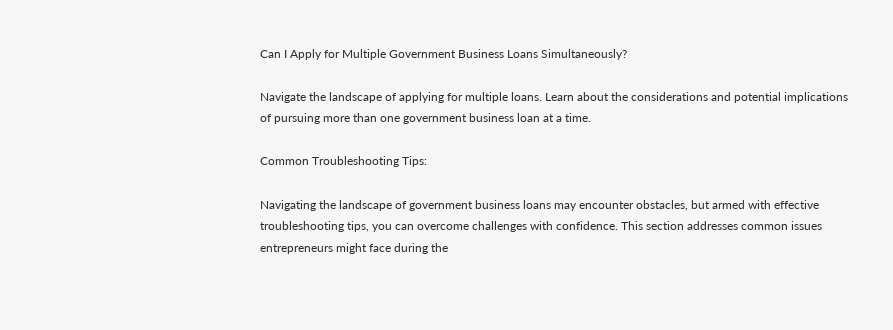Can I Apply for Multiple Government Business Loans Simultaneously?

Navigate the landscape of applying for multiple loans. Learn about the considerations and potential implications of pursuing more than one government business loan at a time.

Common Troubleshooting Tips:

Navigating the landscape of government business loans may encounter obstacles, but armed with effective troubleshooting tips, you can overcome challenges with confidence. This section addresses common issues entrepreneurs might face during the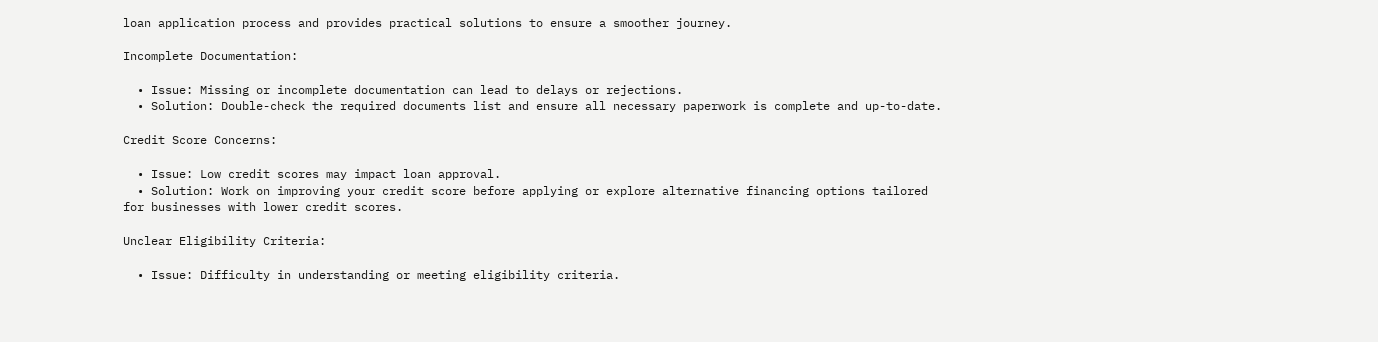loan application process and provides practical solutions to ensure a smoother journey.

Incomplete Documentation:

  • Issue: Missing or incomplete documentation can lead to delays or rejections.
  • Solution: Double-check the required documents list and ensure all necessary paperwork is complete and up-to-date.

Credit Score Concerns:

  • Issue: Low credit scores may impact loan approval.
  • Solution: Work on improving your credit score before applying or explore alternative financing options tailored for businesses with lower credit scores.

Unclear Eligibility Criteria:

  • Issue: Difficulty in understanding or meeting eligibility criteria.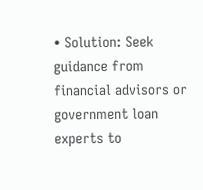• Solution: Seek guidance from financial advisors or government loan experts to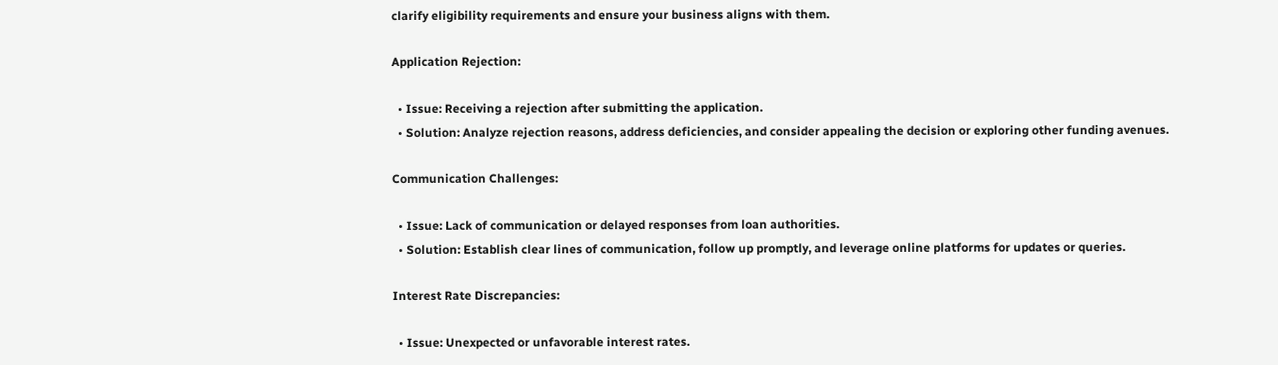clarify eligibility requirements and ensure your business aligns with them.

Application Rejection:

  • Issue: Receiving a rejection after submitting the application.
  • Solution: Analyze rejection reasons, address deficiencies, and consider appealing the decision or exploring other funding avenues.

Communication Challenges:

  • Issue: Lack of communication or delayed responses from loan authorities.
  • Solution: Establish clear lines of communication, follow up promptly, and leverage online platforms for updates or queries.

Interest Rate Discrepancies:

  • Issue: Unexpected or unfavorable interest rates.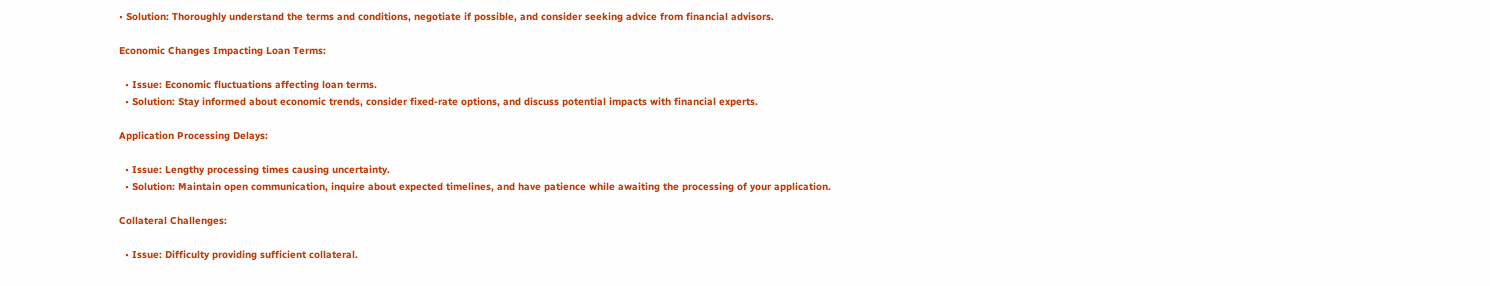• Solution: Thoroughly understand the terms and conditions, negotiate if possible, and consider seeking advice from financial advisors.

Economic Changes Impacting Loan Terms:

  • Issue: Economic fluctuations affecting loan terms.
  • Solution: Stay informed about economic trends, consider fixed-rate options, and discuss potential impacts with financial experts.

Application Processing Delays:

  • Issue: Lengthy processing times causing uncertainty.
  • Solution: Maintain open communication, inquire about expected timelines, and have patience while awaiting the processing of your application.

Collateral Challenges:

  • Issue: Difficulty providing sufficient collateral.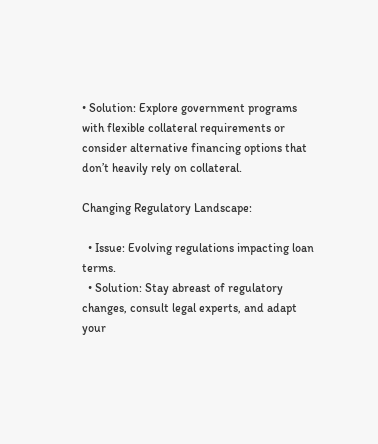• Solution: Explore government programs with flexible collateral requirements or consider alternative financing options that don’t heavily rely on collateral.

Changing Regulatory Landscape:

  • Issue: Evolving regulations impacting loan terms.
  • Solution: Stay abreast of regulatory changes, consult legal experts, and adapt your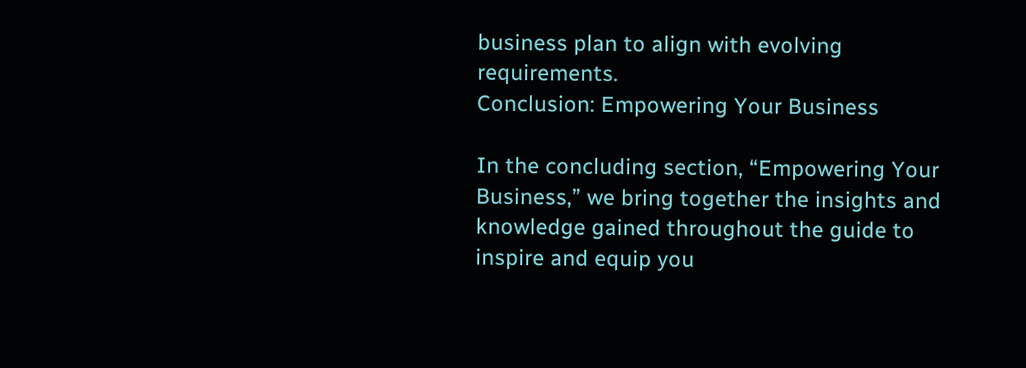business plan to align with evolving requirements.
Conclusion: Empowering Your Business

In the concluding section, “Empowering Your Business,” we bring together the insights and knowledge gained throughout the guide to inspire and equip you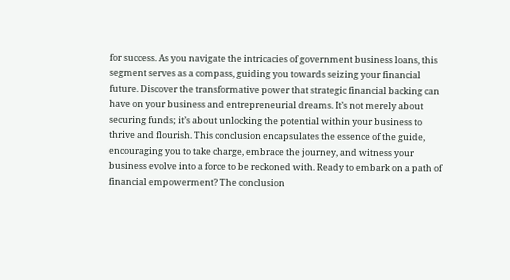for success. As you navigate the intricacies of government business loans, this segment serves as a compass, guiding you towards seizing your financial future. Discover the transformative power that strategic financial backing can have on your business and entrepreneurial dreams. It’s not merely about securing funds; it’s about unlocking the potential within your business to thrive and flourish. This conclusion encapsulates the essence of the guide, encouraging you to take charge, embrace the journey, and witness your business evolve into a force to be reckoned with. Ready to embark on a path of financial empowerment? The conclusion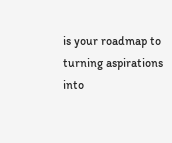is your roadmap to turning aspirations into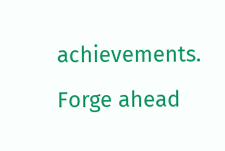achievements. Forge ahead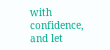with confidence, and let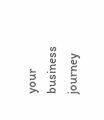your business journey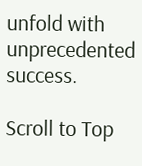unfold with unprecedented success.

Scroll to Top